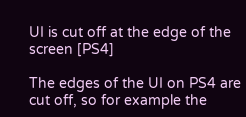UI is cut off at the edge of the screen [PS4]

The edges of the UI on PS4 are cut off, so for example the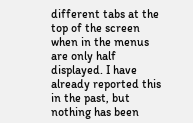different tabs at the top of the screen when in the menus are only half displayed. I have already reported this in the past, but nothing has been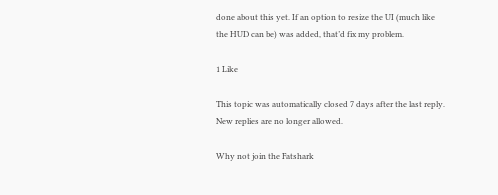done about this yet. If an option to resize the UI (much like the HUD can be) was added, that’d fix my problem.

1 Like

This topic was automatically closed 7 days after the last reply. New replies are no longer allowed.

Why not join the Fatshark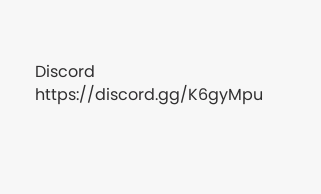Discord https://discord.gg/K6gyMpu